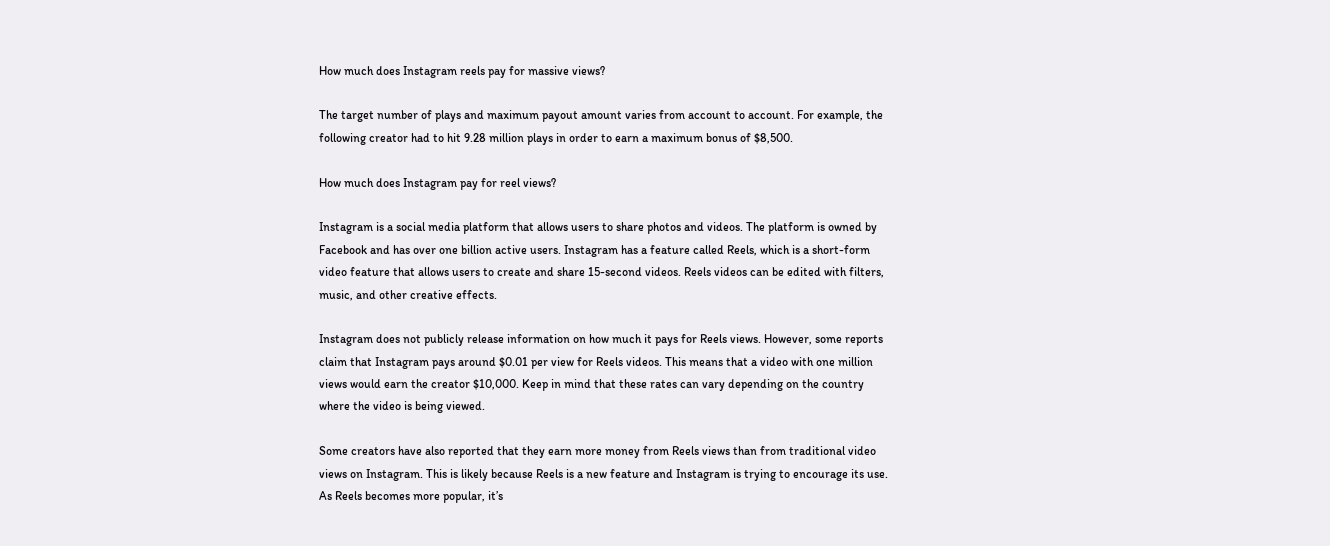How much does Instagram reels pay for massive views?

The target number of plays and maximum payout amount varies from account to account. For example, the following creator had to hit 9.28 million plays in order to earn a maximum bonus of $8,500.

How much does Instagram pay for reel views?

Instagram is a social media platform that allows users to share photos and videos. The platform is owned by Facebook and has over one billion active users. Instagram has a feature called Reels, which is a short-form video feature that allows users to create and share 15-second videos. Reels videos can be edited with filters, music, and other creative effects.

Instagram does not publicly release information on how much it pays for Reels views. However, some reports claim that Instagram pays around $0.01 per view for Reels videos. This means that a video with one million views would earn the creator $10,000. Keep in mind that these rates can vary depending on the country where the video is being viewed.

Some creators have also reported that they earn more money from Reels views than from traditional video views on Instagram. This is likely because Reels is a new feature and Instagram is trying to encourage its use. As Reels becomes more popular, it’s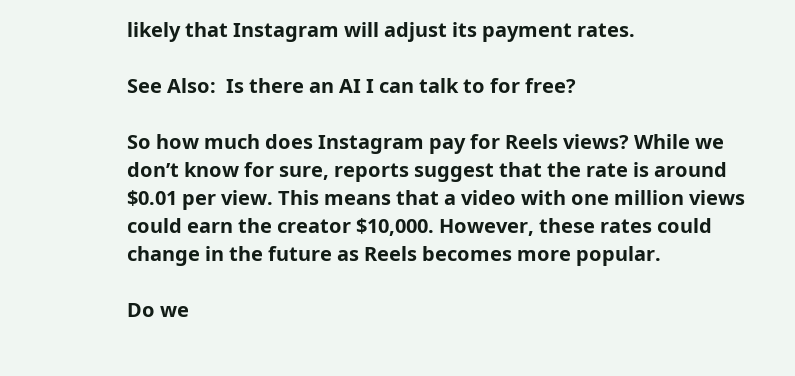likely that Instagram will adjust its payment rates.

See Also:  Is there an AI I can talk to for free?

So how much does Instagram pay for Reels views? While we don’t know for sure, reports suggest that the rate is around $0.01 per view. This means that a video with one million views could earn the creator $10,000. However, these rates could change in the future as Reels becomes more popular.

Do we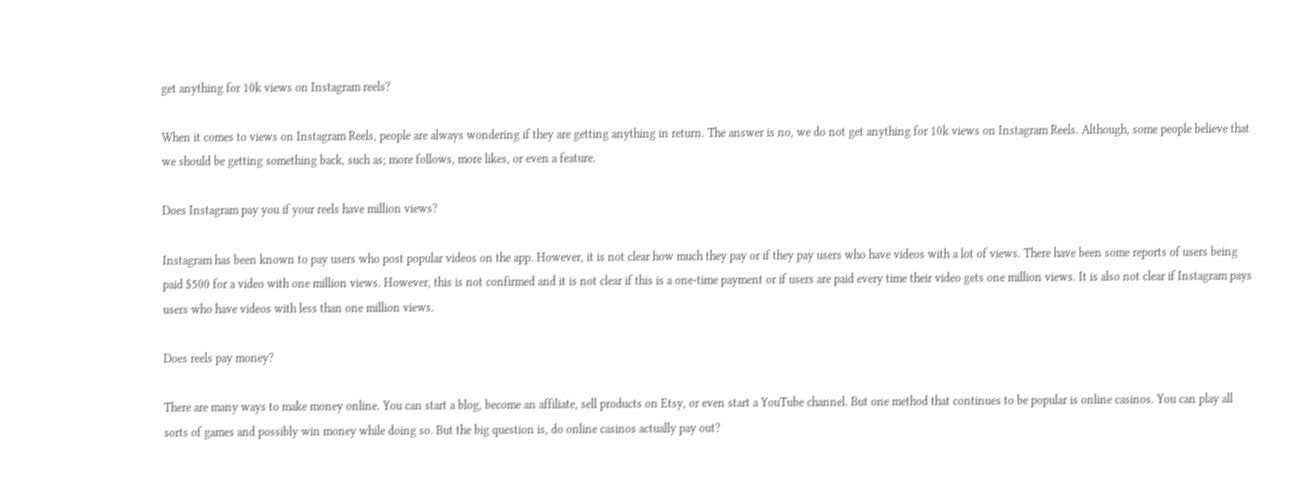get anything for 10k views on Instagram reels?

When it comes to views on Instagram Reels, people are always wondering if they are getting anything in return. The answer is no, we do not get anything for 10k views on Instagram Reels. Although, some people believe that we should be getting something back, such as; more follows, more likes, or even a feature.

Does Instagram pay you if your reels have million views?

Instagram has been known to pay users who post popular videos on the app. However, it is not clear how much they pay or if they pay users who have videos with a lot of views. There have been some reports of users being paid $500 for a video with one million views. However, this is not confirmed and it is not clear if this is a one-time payment or if users are paid every time their video gets one million views. It is also not clear if Instagram pays users who have videos with less than one million views.

Does reels pay money?

There are many ways to make money online. You can start a blog, become an affiliate, sell products on Etsy, or even start a YouTube channel. But one method that continues to be popular is online casinos. You can play all sorts of games and possibly win money while doing so. But the big question is, do online casinos actually pay out?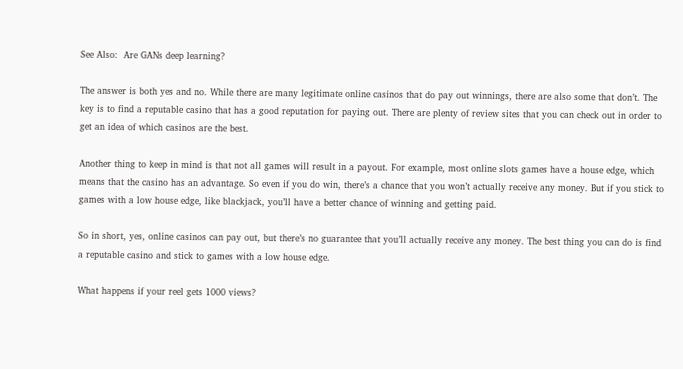See Also:  Are GANs deep learning?

The answer is both yes and no. While there are many legitimate online casinos that do pay out winnings, there are also some that don’t. The key is to find a reputable casino that has a good reputation for paying out. There are plenty of review sites that you can check out in order to get an idea of which casinos are the best.

Another thing to keep in mind is that not all games will result in a payout. For example, most online slots games have a house edge, which means that the casino has an advantage. So even if you do win, there’s a chance that you won’t actually receive any money. But if you stick to games with a low house edge, like blackjack, you’ll have a better chance of winning and getting paid.

So in short, yes, online casinos can pay out, but there’s no guarantee that you’ll actually receive any money. The best thing you can do is find a reputable casino and stick to games with a low house edge.

What happens if your reel gets 1000 views?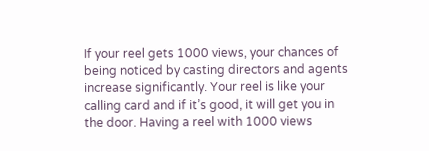If your reel gets 1000 views, your chances of being noticed by casting directors and agents increase significantly. Your reel is like your calling card and if it’s good, it will get you in the door. Having a reel with 1000 views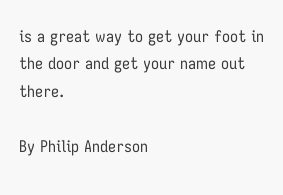is a great way to get your foot in the door and get your name out there.

By Philip Anderson